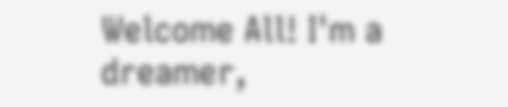Welcome All! I'm a dreamer,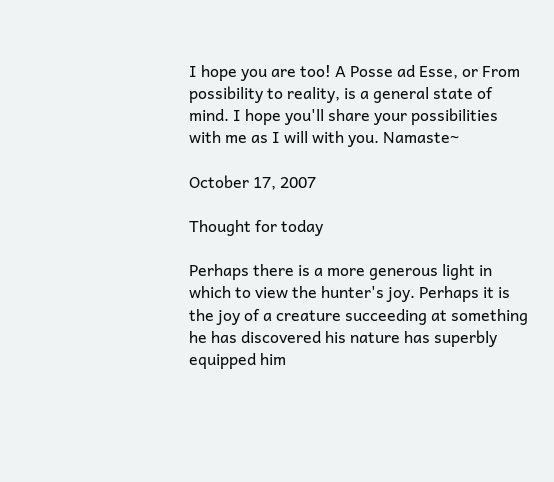I hope you are too! A Posse ad Esse, or From possibility to reality, is a general state of mind. I hope you'll share your possibilities with me as I will with you. Namaste~

October 17, 2007

Thought for today

Perhaps there is a more generous light in which to view the hunter's joy. Perhaps it is the joy of a creature succeeding at something he has discovered his nature has superbly equipped him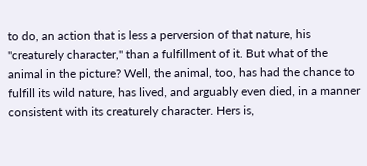to do, an action that is less a perversion of that nature, his "creaturely character," than a fulfillment of it. But what of the animal in the picture? Well, the animal, too, has had the chance to fulfill its wild nature, has lived, and arguably even died, in a manner consistent with its creaturely character. Hers is,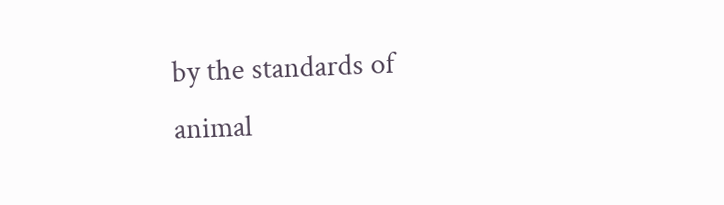by the standards of animal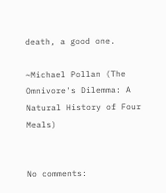death, a good one.

~Michael Pollan (The Omnivore's Dilemma: A Natural History of Four Meals)


No comments: